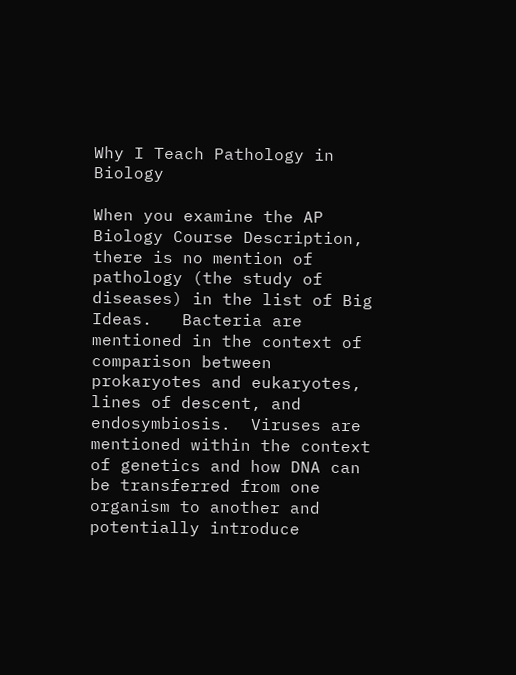Why I Teach Pathology in Biology

When you examine the AP Biology Course Description, there is no mention of pathology (the study of diseases) in the list of Big Ideas.   Bacteria are mentioned in the context of comparison between prokaryotes and eukaryotes, lines of descent, and endosymbiosis.  Viruses are mentioned within the context of genetics and how DNA can be transferred from one organism to another and potentially introduce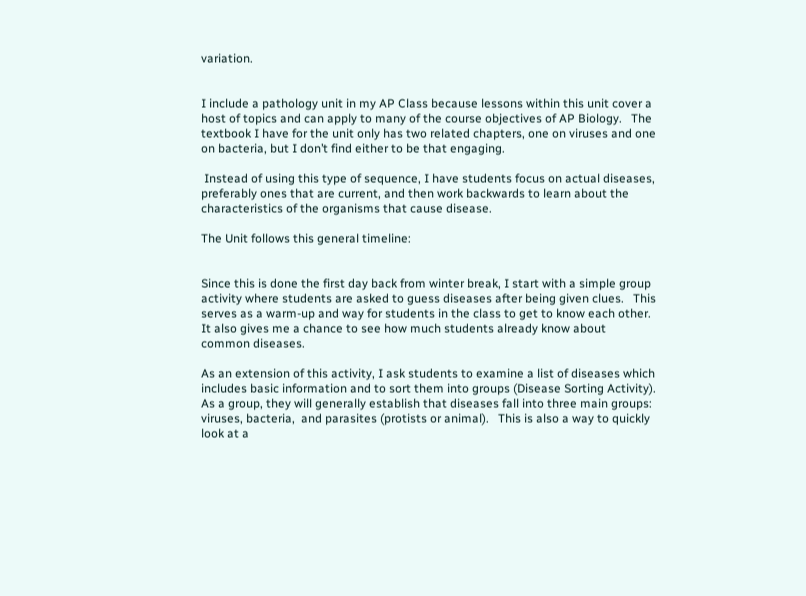variation.


I include a pathology unit in my AP Class because lessons within this unit cover a host of topics and can apply to many of the course objectives of AP Biology.   The textbook I have for the unit only has two related chapters, one on viruses and one on bacteria, but I don’t find either to be that engaging.

 Instead of using this type of sequence, I have students focus on actual diseases, preferably ones that are current, and then work backwards to learn about the characteristics of the organisms that cause disease.

The Unit follows this general timeline:


Since this is done the first day back from winter break, I start with a simple group activity where students are asked to guess diseases after being given clues.   This serves as a warm-up and way for students in the class to get to know each other.  It also gives me a chance to see how much students already know about common diseases.

As an extension of this activity, I ask students to examine a list of diseases which includes basic information and to sort them into groups (Disease Sorting Activity).   As a group, they will generally establish that diseases fall into three main groups:  viruses, bacteria,  and parasites (protists or animal).   This is also a way to quickly look at a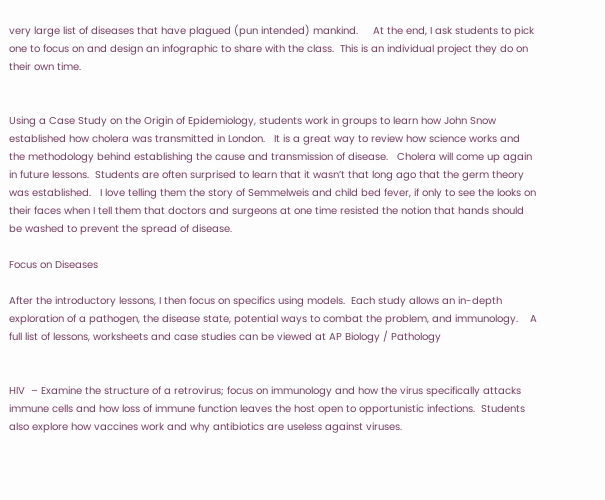very large list of diseases that have plagued (pun intended) mankind.     At the end, I ask students to pick one to focus on and design an infographic to share with the class.  This is an individual project they do on their own time.


Using a Case Study on the Origin of Epidemiology, students work in groups to learn how John Snow established how cholera was transmitted in London.   It is a great way to review how science works and the methodology behind establishing the cause and transmission of disease.   Cholera will come up again in future lessons.  Students are often surprised to learn that it wasn’t that long ago that the germ theory was established.   I love telling them the story of Semmelweis and child bed fever, if only to see the looks on their faces when I tell them that doctors and surgeons at one time resisted the notion that hands should be washed to prevent the spread of disease.

Focus on Diseases

After the introductory lessons, I then focus on specifics using models.  Each study allows an in-depth exploration of a pathogen, the disease state, potential ways to combat the problem, and immunology.    A full list of lessons, worksheets and case studies can be viewed at AP Biology / Pathology


HIV  – Examine the structure of a retrovirus; focus on immunology and how the virus specifically attacks immune cells and how loss of immune function leaves the host open to opportunistic infections.  Students also explore how vaccines work and why antibiotics are useless against viruses.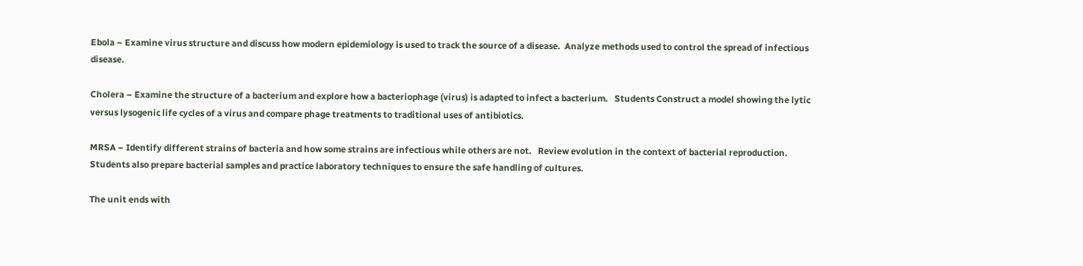Ebola – Examine virus structure and discuss how modern epidemiology is used to track the source of a disease.  Analyze methods used to control the spread of infectious disease.

Cholera – Examine the structure of a bacterium and explore how a bacteriophage (virus) is adapted to infect a bacterium.   Students Construct a model showing the lytic versus lysogenic life cycles of a virus and compare phage treatments to traditional uses of antibiotics.

MRSA – Identify different strains of bacteria and how some strains are infectious while others are not.   Review evolution in the context of bacterial reproduction.  Students also prepare bacterial samples and practice laboratory techniques to ensure the safe handling of cultures.

The unit ends with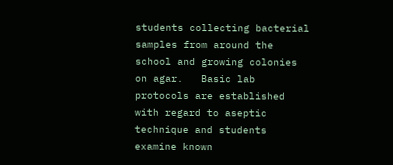students collecting bacterial samples from around the school and growing colonies on agar.   Basic lab protocols are established with regard to aseptic technique and students examine known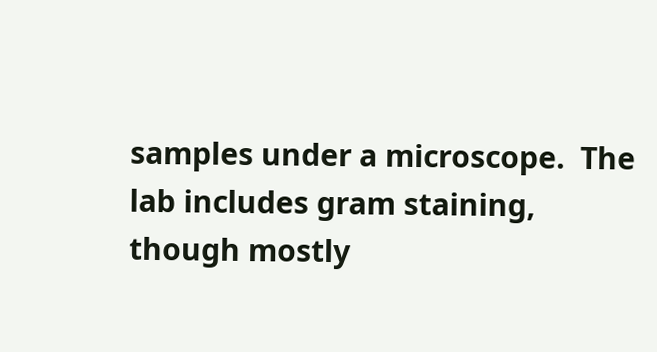samples under a microscope.  The lab includes gram staining, though mostly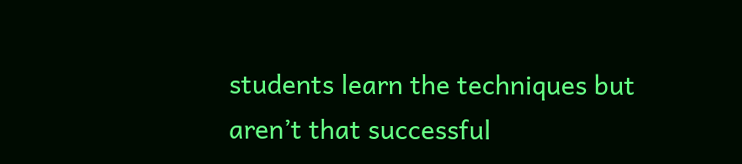students learn the techniques but aren’t that successful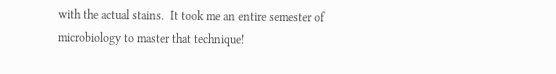with the actual stains.  It took me an entire semester of microbiology to master that technique!